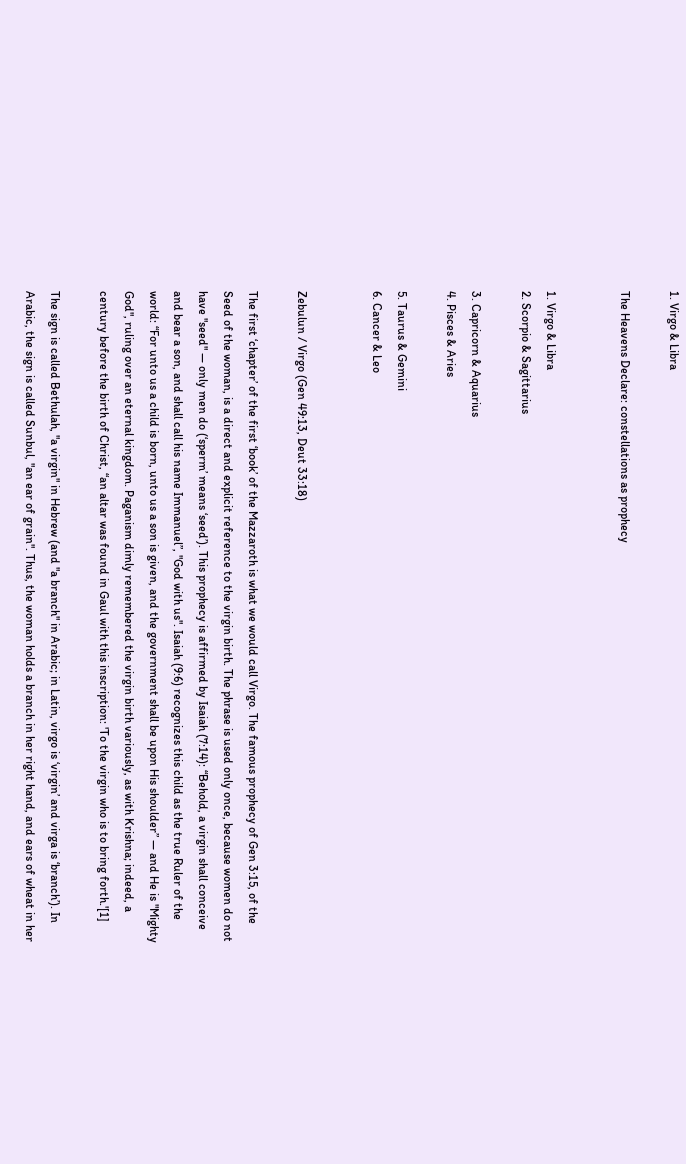1. Virgo & Libra

The Heavens Declare: constellations as prophecy


1. Virgo & Libra
2. Scorpio & Sagittarius

3. Capricorn & Aquarius
4. Pisces & Aries

5. Taurus & Gemini
6. Cancer & Leo


Zebulun / Virgo (Gen 49:13, Deut 33:18)

The first ‘chapter’ of the first ‘book’ of the Mazzaroth is what we would call Virgo. The famous prophecy of Gen 3:15, of the Seed of the woman, is a direct and explicit reference to the virgin birth. The phrase is used only once, because women do not have "seed" — only men do (‘sperm’ means ‘seed’). This prophecy is affirmed by Isaiah (7:14): “Behold, a virgin shall conceive and bear a son, and shall call his name Immanuel”, "God with us". Isaiah (9:6) recognizes this child as the true Ruler of the world: “For unto us a child is born, unto us a son is given, and the government shall be upon His shoulder” — and He is "Mighty God", ruling over an eternal kingdom. Paganism dimly remembered the virgin birth variously, as with Krishna; indeed, a century before the birth of Christ, “an altar was found in Gaul with this inscription: 'To the virgin who is to bring forth.'[1]

The sign is called Bethulah, "a virgin" in Hebrew (and "a branch" in Arabic; in Latin, virgo is ‘virgin’ and virga is ‘branch’). In Arabic, the sign is called Sunbul, "an ear of grain". Thus, the woman holds a branch in her right hand, and ears of wheat in her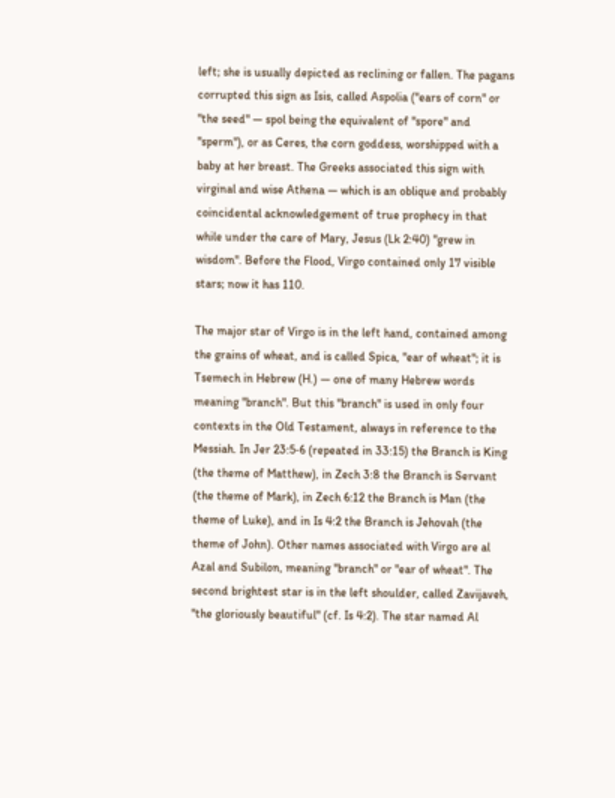left; she is usually depicted as reclining or fallen. The pagans corrupted this sign as Isis, called Aspolia ("ears of corn" or "the seed" — spol being the equivalent of "spore" and "sperm"), or as Ceres, the corn goddess, worshipped with a baby at her breast. The Greeks associated this sign with virginal and wise Athena — which is an oblique and probably coincidental acknowledgement of true prophecy in that while under the care of Mary, Jesus (Lk 2:40) "grew in wisdom". Before the Flood, Virgo contained only 17 visible stars; now it has 110.

The major star of Virgo is in the left hand, contained among the grains of wheat, and is called Spica, "ear of wheat"; it is Tsemech in Hebrew (H.) — one of many Hebrew words meaning "branch". But this "branch" is used in only four contexts in the Old Testament, always in reference to the Messiah. In Jer 23:5‑6 (repeated in 33:15) the Branch is King (the theme of Matthew), in Zech 3:8 the Branch is Servant (the theme of Mark), in Zech 6:12 the Branch is Man (the theme of Luke), and in Is 4:2 the Branch is Jehovah (the theme of John). Other names associated with Virgo are al Azal and Subilon, meaning "branch" or "ear of wheat". The second brightest star is in the left shoulder, called Zavijaveh, "the gloriously beautiful" (cf. Is 4:2). The star named Al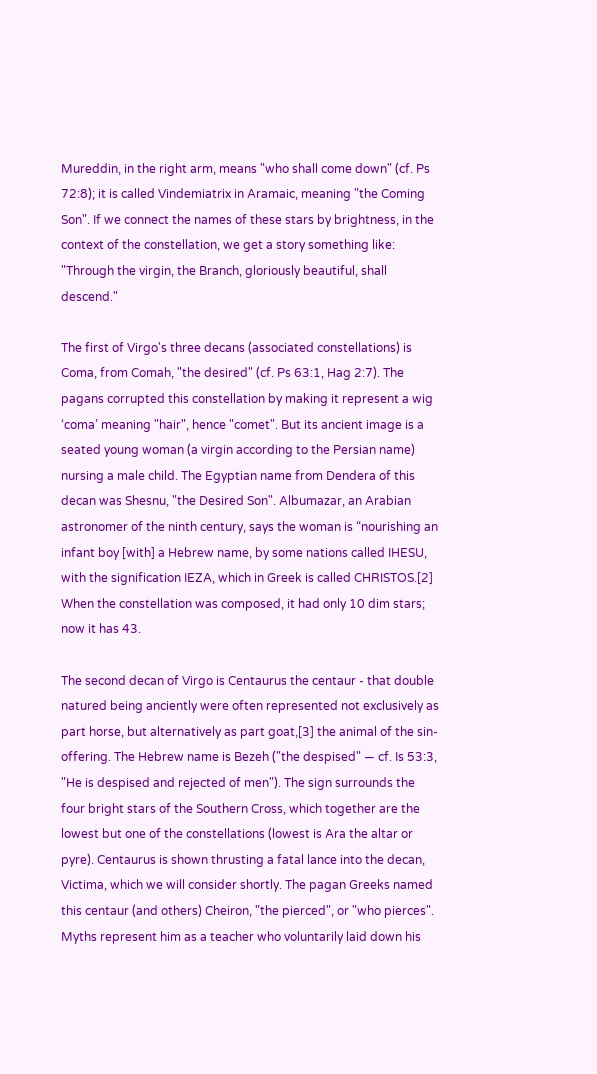Mureddin, in the right arm, means "who shall come down" (cf. Ps 72:8); it is called Vindemiatrix in Aramaic, meaning "the Coming Son". If we connect the names of these stars by brightness, in the context of the constellation, we get a story something like: "Through the virgin, the Branch, gloriously beautiful, shall descend."

The first of Virgo's three decans (associated constellations) is Coma, from Comah, "the desired" (cf. Ps 63:1, Hag 2:7). The pagans corrupted this constellation by making it represent a wig ‘coma’ meaning "hair", hence "comet". But its ancient image is a seated young woman (a virgin according to the Persian name) nursing a male child. The Egyptian name from Dendera of this decan was Shesnu, "the Desired Son". Albumazar, an Arabian astronomer of the ninth century, says the woman is “nourishing an infant boy [with] a Hebrew name, by some nations called IHESU, with the signification IEZA, which in Greek is called CHRISTOS.[2] When the constellation was composed, it had only 10 dim stars; now it has 43.

The second decan of Virgo is Centaurus the centaur - that double natured being anciently were often represented not exclusively as part horse, but alternatively as part goat,[3] the animal of the sin-offering. The Hebrew name is Bezeh ("the despised" — cf. Is 53:3, "He is despised and rejected of men"). The sign surrounds the four bright stars of the Southern Cross, which together are the lowest but one of the constellations (lowest is Ara the altar or pyre). Centaurus is shown thrusting a fatal lance into the decan, Victima, which we will consider shortly. The pagan Greeks named this centaur (and others) Cheiron, "the pierced", or "who pierces". Myths represent him as a teacher who voluntarily laid down his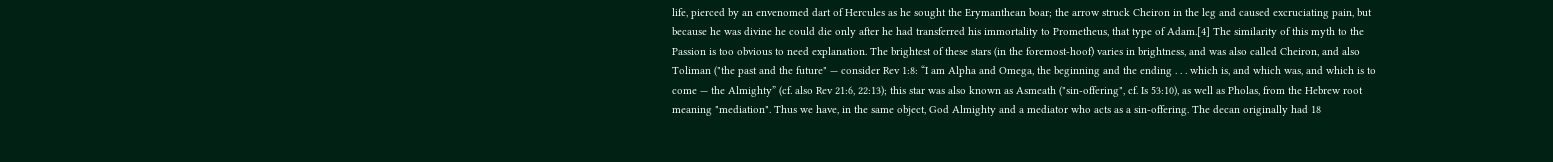life, pierced by an envenomed dart of Hercules as he sought the Erymanthean boar; the arrow struck Cheiron in the leg and caused excruciating pain, but because he was divine he could die only after he had transferred his immortality to Prometheus, that type of Adam.[4] The similarity of this myth to the Passion is too obvious to need explanation. The brightest of these stars (in the foremost-hoof) varies in brightness, and was also called Cheiron, and also Toliman ("the past and the future" — consider Rev 1:8: “I am Alpha and Omega, the beginning and the ending . . . which is, and which was, and which is to come — the Almighty” (cf. also Rev 21:6, 22:13); this star was also known as Asmeath ("sin-offering", cf. Is 53:10), as well as Pholas, from the Hebrew root meaning "mediation". Thus we have, in the same object, God Almighty and a mediator who acts as a sin-offering. The decan originally had 18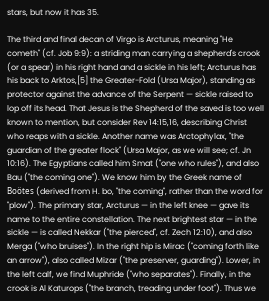stars, but now it has 35.

The third and final decan of Virgo is Arcturus, meaning "He cometh" (cf. Job 9:9): a striding man carrying a shepherd's crook (or a spear) in his right hand and a sickle in his left; Arcturus has his back to Arktos,[5] the Greater-Fold (Ursa Major), standing as protector against the advance of the Serpent — sickle raised to lop off its head. That Jesus is the Shepherd of the saved is too well known to mention, but consider Rev 14:15,16, describing Christ who reaps with a sickle. Another name was Arctophylax, "the guardian of the greater flock" (Ursa Major, as we will see; cf. Jn 10:16). The Egyptians called him Smat ("one who rules"), and also Bau ("the coming one"). We know him by the Greek name of Boötes (derived from H. bo, "the coming", rather than the word for "plow"). The primary star, Arcturus — in the left knee — gave its name to the entire constellation. The next brightest star — in the sickle — is called Nekkar ("the pierced", cf. Zech 12:10), and also Merga ("who bruises"). In the right hip is Mirac ("coming forth like an arrow"), also called Mizar ("the preserver, guarding"). Lower, in the left calf, we find Muphride ("who separates"). Finally, in the crook is Al Katurops ("the branch, treading under foot"). Thus we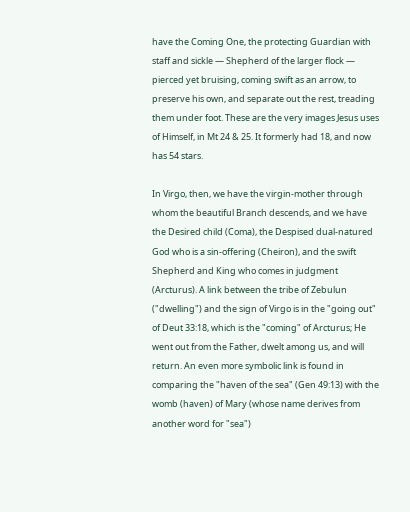have the Coming One, the protecting Guardian with staff and sickle — Shepherd of the larger flock — pierced yet bruising, coming swift as an arrow, to preserve his own, and separate out the rest, treading them under foot. These are the very images Jesus uses of Himself, in Mt 24 & 25. It formerly had 18, and now has 54 stars.

In Virgo, then, we have the virgin-mother through whom the beautiful Branch descends, and we have the Desired child (Coma), the Despised dual-natured God who is a sin-offering (Cheiron), and the swift Shepherd and King who comes in judgment (Arcturus). A link between the tribe of Zebulun ("dwelling") and the sign of Virgo is in the "going out" of Deut 33:18, which is the "coming" of Arcturus; He went out from the Father, dwelt among us, and will return. An even more symbolic link is found in comparing the "haven of the sea" (Gen 49:13) with the womb (haven) of Mary (whose name derives from another word for "sea")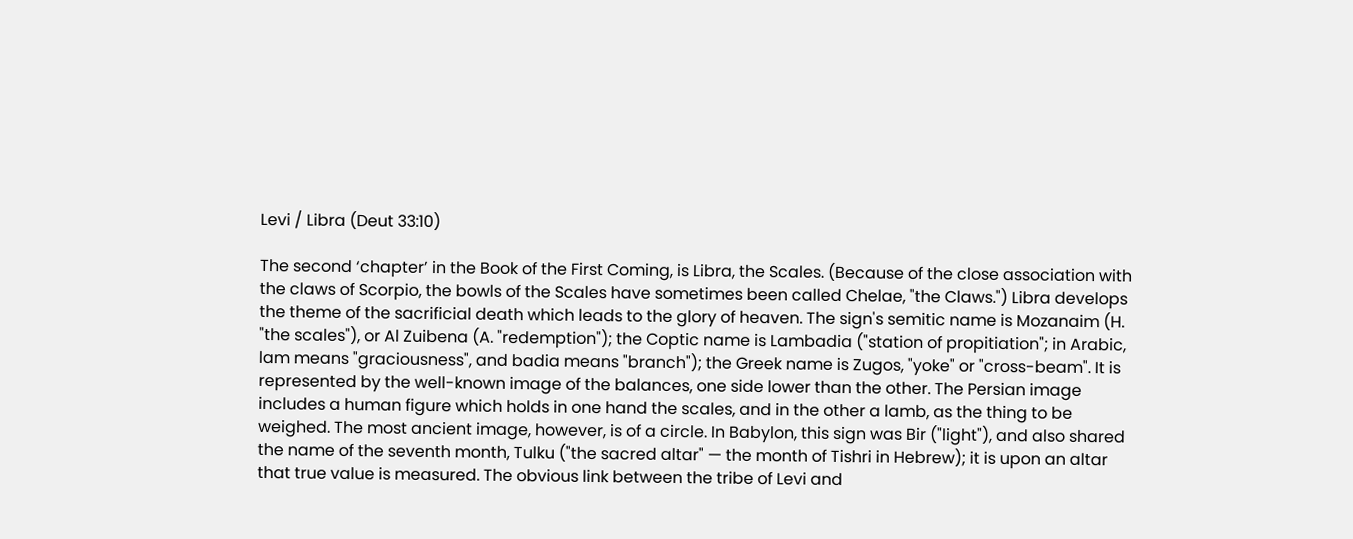Levi / Libra (Deut 33:10)

The second ‘chapter’ in the Book of the First Coming, is Libra, the Scales. (Because of the close association with the claws of Scorpio, the bowls of the Scales have sometimes been called Chelae, "the Claws.") Libra develops the theme of the sacrificial death which leads to the glory of heaven. The sign's semitic name is Mozanaim (H. "the scales"), or Al Zuibena (A. "redemption"); the Coptic name is Lambadia ("station of propitiation"; in Arabic, lam means "graciousness", and badia means "branch"); the Greek name is Zugos, "yoke" or "cross-beam". It is represented by the well-known image of the balances, one side lower than the other. The Persian image includes a human figure which holds in one hand the scales, and in the other a lamb, as the thing to be weighed. The most ancient image, however, is of a circle. In Babylon, this sign was Bir ("light"), and also shared the name of the seventh month, Tulku ("the sacred altar" — the month of Tishri in Hebrew); it is upon an altar that true value is measured. The obvious link between the tribe of Levi and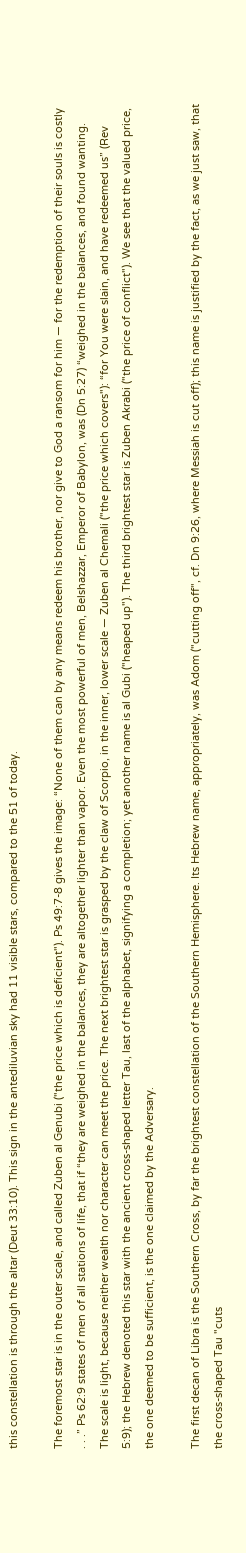this constellation is through the altar (Deut 33:10). This sign in the antediluvian sky had 11 visible stars, compared to the 51 of today.

The foremost star is in the outer scale, and called Zuben al Genubi ("the price which is deficient"). Ps 49:7-8 gives the image: “None of them can by any means redeem his brother, nor give to God a ransom for him — for the redemption of their souls is costly . . .” Ps 62:9 states of men of all stations of life, that if “they are weighed in the balances, they are altogether lighter than vapor. Even the most powerful of men, Belshazzar, Emperor of Babylon, was (Dn 5:27) “weighed in the balances, and found wanting. The scale is light, because neither wealth nor character can meet the price. The next brightest star is grasped by the claw of Scorpio, in the inner, lower scale — Zuben al Chemali ("the price which covers"): “for You were slain, and have redeemed us” (Rev 5:9); the Hebrew denoted this star with the ancient cross-shaped letter Tau, last of the alphabet, signifying a completion; yet another name is al Gubi ("heaped up"). The third brightest star is Zuben Akrabi ("the price of conflict"). We see that the valued price, the one deemed to be sufficient, is the one claimed by the Adversary.

The first decan of Libra is the Southern Cross, by far the brightest constellation of the Southern Hemisphere. Its Hebrew name, appropriately, was Adom ("cutting off", cf. Dn 9:26, where Messiah is cut off); this name is justified by the fact, as we just saw, that the cross-shaped Tau "cuts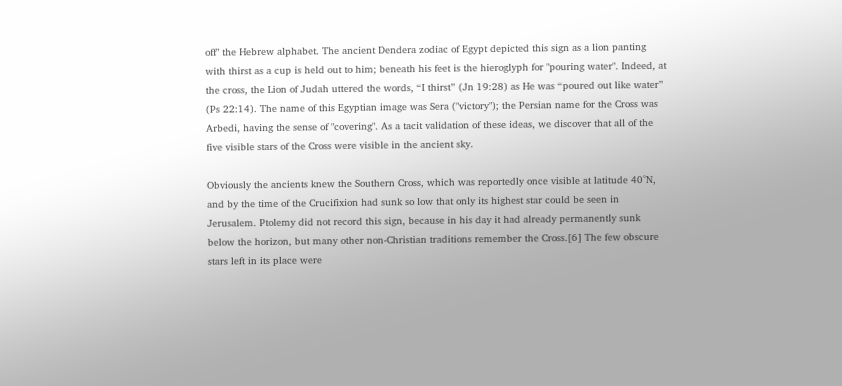off" the Hebrew alphabet. The ancient Dendera zodiac of Egypt depicted this sign as a lion panting with thirst as a cup is held out to him; beneath his feet is the hieroglyph for "pouring water". Indeed, at the cross, the Lion of Judah uttered the words, “I thirst” (Jn 19:28) as He was “poured out like water” (Ps 22:14). The name of this Egyptian image was Sera ("victory"); the Persian name for the Cross was Arbedi, having the sense of "covering". As a tacit validation of these ideas, we discover that all of the five visible stars of the Cross were visible in the ancient sky.

Obviously the ancients knew the Southern Cross, which was reportedly once visible at latitude 40°N, and by the time of the Crucifixion had sunk so low that only its highest star could be seen in Jerusalem. Ptolemy did not record this sign, because in his day it had already permanently sunk below the horizon, but many other non-Christian traditions remember the Cross.[6] The few obscure stars left in its place were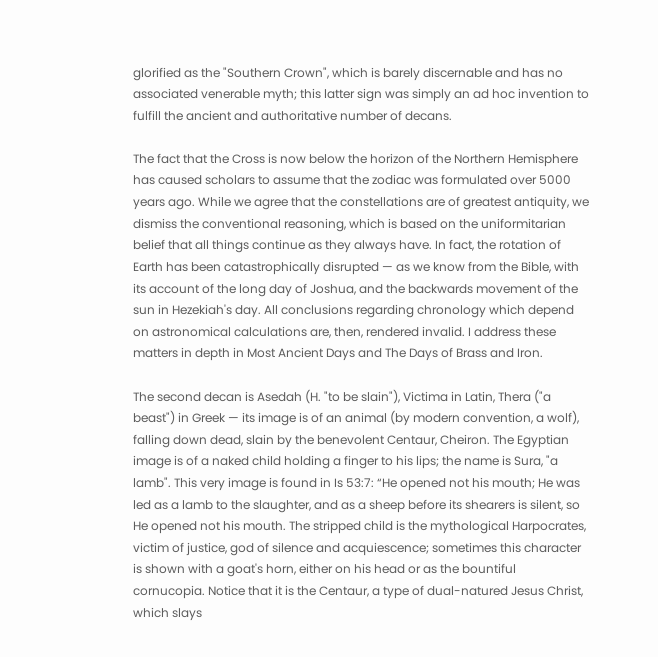glorified as the "Southern Crown", which is barely discernable and has no associated venerable myth; this latter sign was simply an ad hoc invention to fulfill the ancient and authoritative number of decans.

The fact that the Cross is now below the horizon of the Northern Hemisphere has caused scholars to assume that the zodiac was formulated over 5000 years ago. While we agree that the constellations are of greatest antiquity, we dismiss the conventional reasoning, which is based on the uniformitarian belief that all things continue as they always have. In fact, the rotation of Earth has been catastrophically disrupted — as we know from the Bible, with its account of the long day of Joshua, and the backwards movement of the sun in Hezekiah's day. All conclusions regarding chronology which depend on astronomical calculations are, then, rendered invalid. I address these matters in depth in Most Ancient Days and The Days of Brass and Iron.

The second decan is Asedah (H. "to be slain"), Victima in Latin, Thera ("a beast") in Greek — its image is of an animal (by modern convention, a wolf), falling down dead, slain by the benevolent Centaur, Cheiron. The Egyptian image is of a naked child holding a finger to his lips; the name is Sura, "a lamb". This very image is found in Is 53:7: “He opened not his mouth; He was led as a lamb to the slaughter, and as a sheep before its shearers is silent, so He opened not his mouth. The stripped child is the mythological Harpocrates, victim of justice, god of silence and acquiescence; sometimes this character is shown with a goat's horn, either on his head or as the bountiful cornucopia. Notice that it is the Centaur, a type of dual-natured Jesus Christ, which slays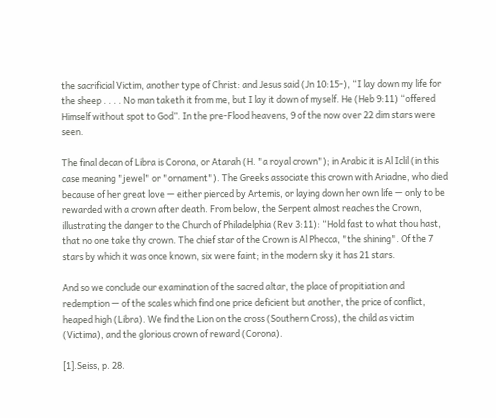the sacrificial Victim, another type of Christ: and Jesus said (Jn 10:15-), “I lay down my life for the sheep . . . . No man taketh it from me, but I lay it down of myself. He (Heb 9:11) “offered Himself without spot to God”. In the pre-Flood heavens, 9 of the now over 22 dim stars were seen.

The final decan of Libra is Corona, or Atarah (H. "a royal crown"); in Arabic it is Al Iclil (in this case meaning "jewel" or "ornament"). The Greeks associate this crown with Ariadne, who died because of her great love — either pierced by Artemis, or laying down her own life — only to be rewarded with a crown after death. From below, the Serpent almost reaches the Crown, illustrating the danger to the Church of Philadelphia (Rev 3:11): “Hold fast to what thou hast, that no one take thy crown. The chief star of the Crown is Al Phecca, "the shining". Of the 7 stars by which it was once known, six were faint; in the modern sky it has 21 stars.

And so we conclude our examination of the sacred altar, the place of propitiation and redemption — of the scales which find one price deficient but another, the price of conflict, heaped high (Libra). We find the Lion on the cross (Southern Cross), the child as victim (Victima), and the glorious crown of reward (Corona).

[1].Seiss, p. 28.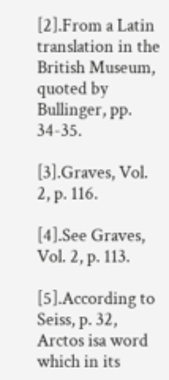[2].From a Latin translation in the British Museum, quoted by Bullinger, pp. 34-35.

[3].Graves, Vol. 2, p. 116.

[4].See Graves, Vol. 2, p. 113.

[5].According to Seiss, p. 32, Arctos isa word which in its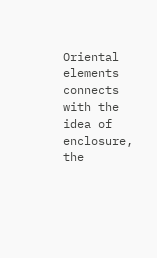Oriental elements connects with the idea of enclosure, the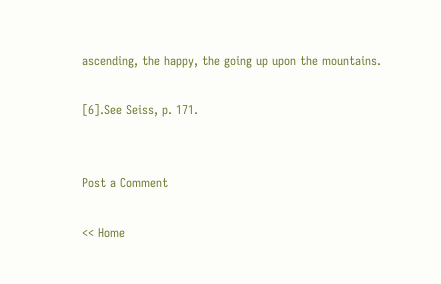ascending, the happy, the going up upon the mountains.

[6].See Seiss, p. 171.


Post a Comment

<< Home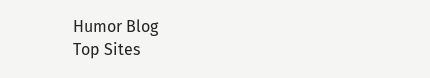Humor Blog
Top Sites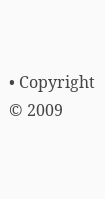• Copyright © 2009